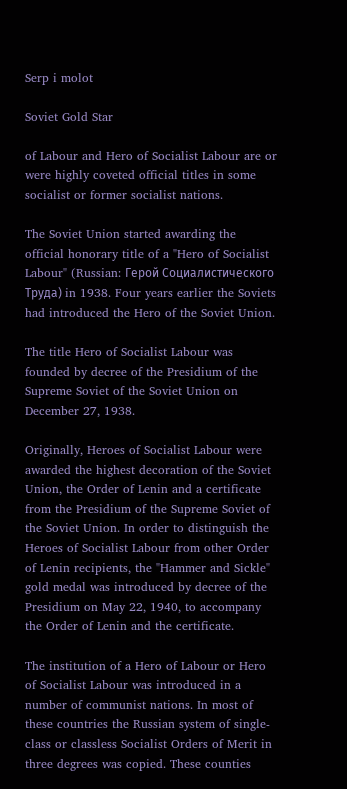Serp i molot

Soviet Gold Star

of Labour and Hero of Socialist Labour are or were highly coveted official titles in some socialist or former socialist nations.

The Soviet Union started awarding the official honorary title of a "Hero of Socialist Labour" (Russian: Герой Социалистического Труда) in 1938. Four years earlier the Soviets had introduced the Hero of the Soviet Union.

The title Hero of Socialist Labour was founded by decree of the Presidium of the Supreme Soviet of the Soviet Union on December 27, 1938.

Originally, Heroes of Socialist Labour were awarded the highest decoration of the Soviet Union, the Order of Lenin and a certificate from the Presidium of the Supreme Soviet of the Soviet Union. In order to distinguish the Heroes of Socialist Labour from other Order of Lenin recipients, the "Hammer and Sickle" gold medal was introduced by decree of the Presidium on May 22, 1940, to accompany the Order of Lenin and the certificate.

The institution of a Hero of Labour or Hero of Socialist Labour was introduced in a number of communist nations. In most of these countries the Russian system of single-class or classless Socialist Orders of Merit in three degrees was copied. These counties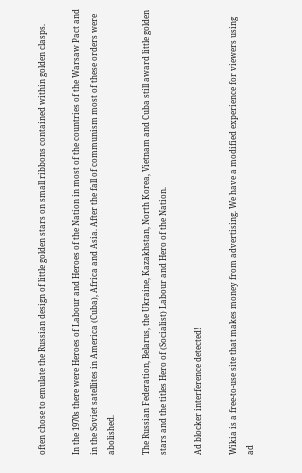often chose to emulate the Russian design of little golden stars on small ribbons contained within golden clasps.

In the 1970s there were Heroes of Labour and Heroes of the Nation in most of the countries of the Warsaw Pact and in the Soviet satellites in America (Cuba), Africa and Asia. After the fall of communism most of these orders were abolished.

The Russian Federation, Belarus, the Ukraine, Kazakhstan, North Korea, Vietnam and Cuba still award little golden stars and the titles Hero of (Socialist) Labour and Hero of the Nation.

Ad blocker interference detected!

Wikia is a free-to-use site that makes money from advertising. We have a modified experience for viewers using ad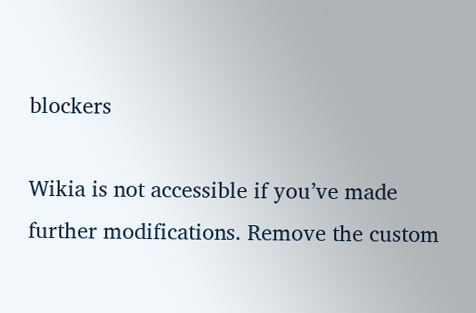blockers

Wikia is not accessible if you’ve made further modifications. Remove the custom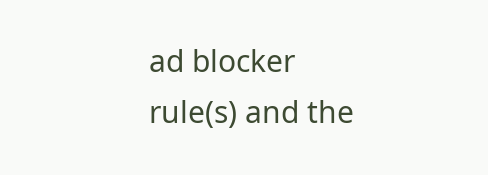ad blocker rule(s) and the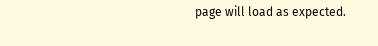page will load as expected.